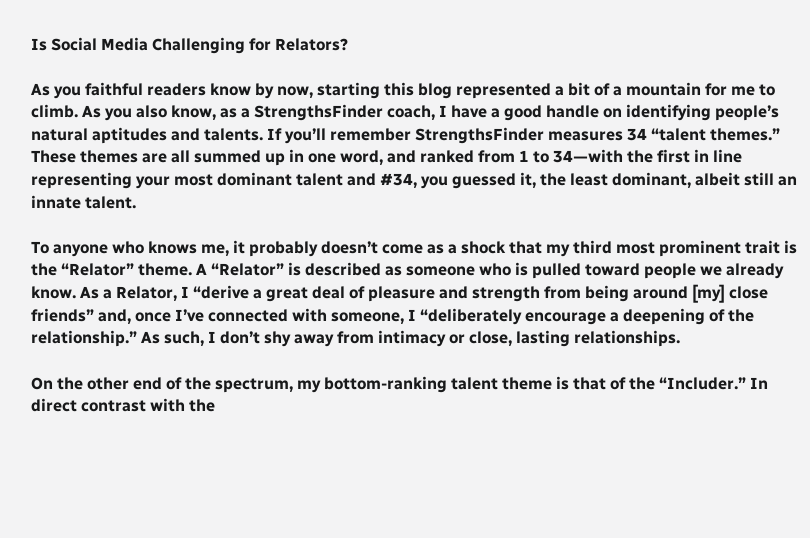Is Social Media Challenging for Relators?

As you faithful readers know by now, starting this blog represented a bit of a mountain for me to climb. As you also know, as a StrengthsFinder coach, I have a good handle on identifying people’s natural aptitudes and talents. If you’ll remember StrengthsFinder measures 34 “talent themes.” These themes are all summed up in one word, and ranked from 1 to 34—with the first in line representing your most dominant talent and #34, you guessed it, the least dominant, albeit still an innate talent.

To anyone who knows me, it probably doesn’t come as a shock that my third most prominent trait is the “Relator” theme. A “Relator” is described as someone who is pulled toward people we already know. As a Relator, I “derive a great deal of pleasure and strength from being around [my] close friends” and, once I’ve connected with someone, I “deliberately encourage a deepening of the relationship.” As such, I don’t shy away from intimacy or close, lasting relationships.

On the other end of the spectrum, my bottom-ranking talent theme is that of the “Includer.” In direct contrast with the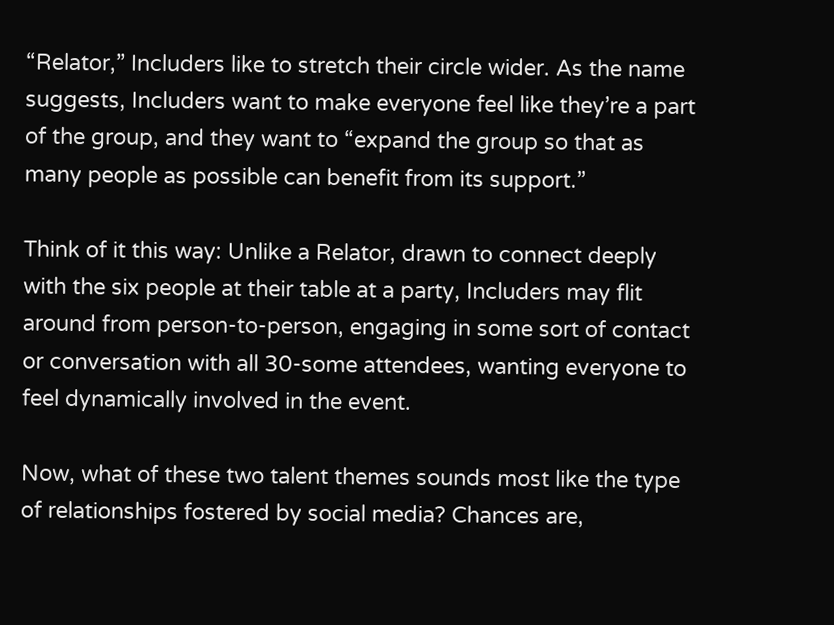“Relator,” Includers like to stretch their circle wider. As the name suggests, Includers want to make everyone feel like they’re a part of the group, and they want to “expand the group so that as many people as possible can benefit from its support.”

Think of it this way: Unlike a Relator, drawn to connect deeply with the six people at their table at a party, Includers may flit around from person-to-person, engaging in some sort of contact or conversation with all 30-some attendees, wanting everyone to feel dynamically involved in the event.

Now, what of these two talent themes sounds most like the type of relationships fostered by social media? Chances are,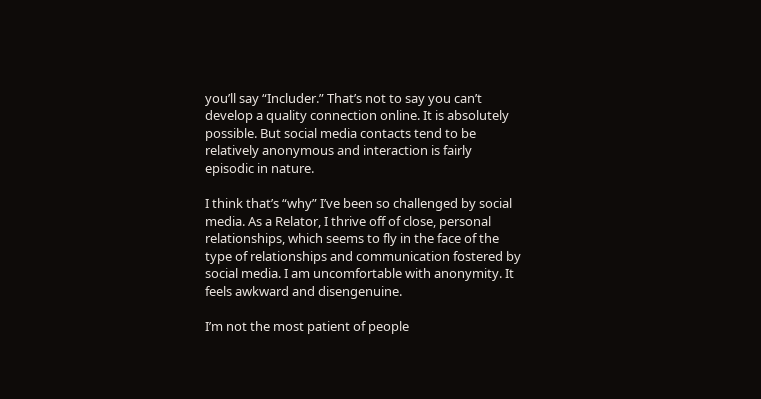you’ll say “Includer.” That’s not to say you can’t develop a quality connection online. It is absolutely possible. But social media contacts tend to be relatively anonymous and interaction is fairly episodic in nature.

I think that’s “why” I’ve been so challenged by social media. As a Relator, I thrive off of close, personal relationships, which seems to fly in the face of the type of relationships and communication fostered by social media. I am uncomfortable with anonymity. It feels awkward and disengenuine.

I’m not the most patient of people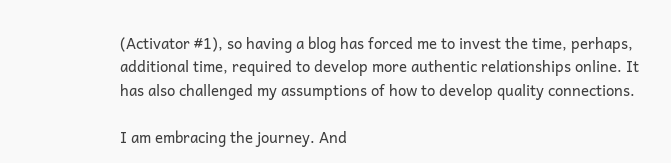(Activator #1), so having a blog has forced me to invest the time, perhaps, additional time, required to develop more authentic relationships online. It has also challenged my assumptions of how to develop quality connections.

I am embracing the journey. And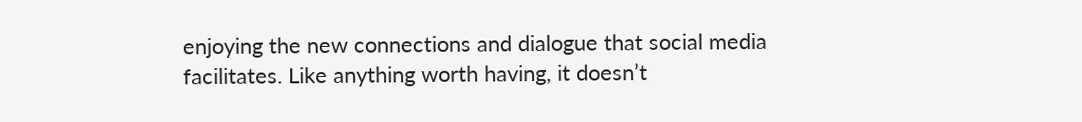enjoying the new connections and dialogue that social media facilitates. Like anything worth having, it doesn’t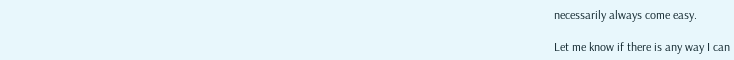necessarily always come easy.

Let me know if there is any way I can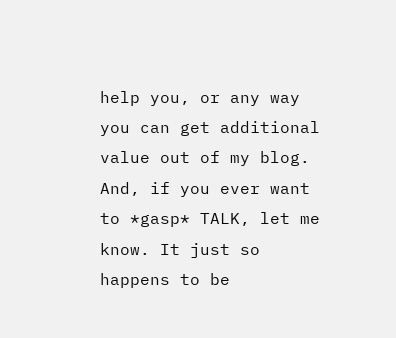help you, or any way you can get additional value out of my blog. And, if you ever want to *gasp* TALK, let me know. It just so happens to be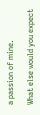a passion of mine.

What else would you expect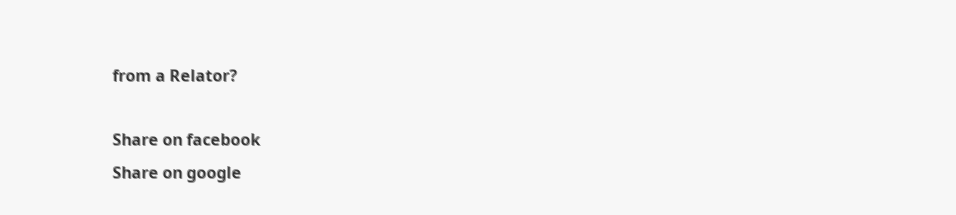from a Relator?

Share on facebook
Share on google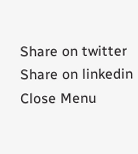Share on twitter
Share on linkedin
Close Menu